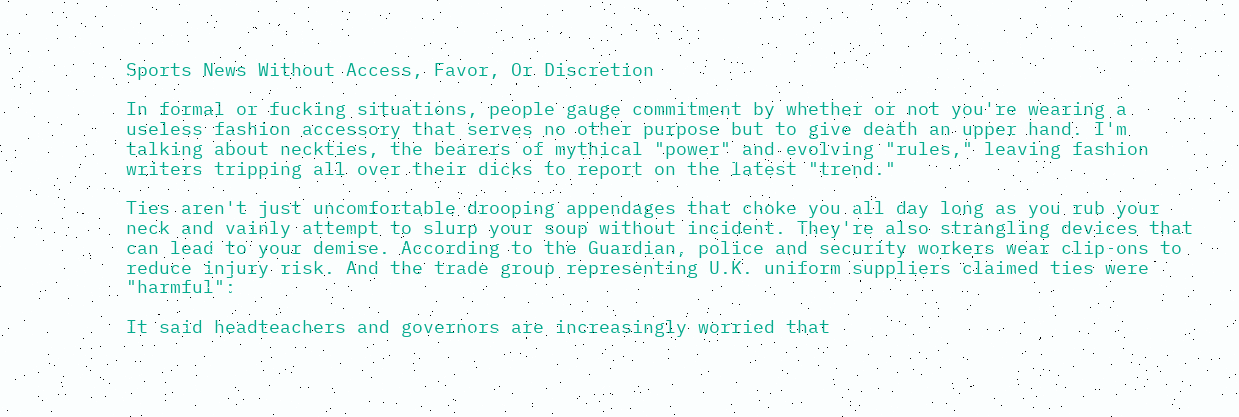Sports News Without Access, Favor, Or Discretion

In formal or fucking situations, people gauge commitment by whether or not you're wearing a useless fashion accessory that serves no other purpose but to give death an upper hand. I'm talking about neckties, the bearers of mythical "power" and evolving "rules," leaving fashion writers tripping all over their dicks to report on the latest "trend."

Ties aren't just uncomfortable drooping appendages that choke you all day long as you rub your neck and vainly attempt to slurp your soup without incident. They're also strangling devices that can lead to your demise. According to the Guardian, police and security workers wear clip-ons to reduce injury risk. And the trade group representing U.K. uniform suppliers claimed ties were "harmful":

It said headteachers and governors are increasingly worried that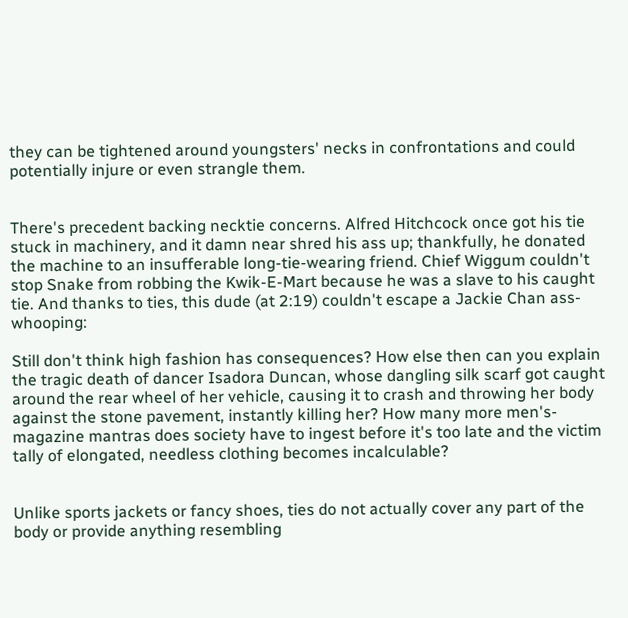they can be tightened around youngsters' necks in confrontations and could potentially injure or even strangle them.


There's precedent backing necktie concerns. Alfred Hitchcock once got his tie stuck in machinery, and it damn near shred his ass up; thankfully, he donated the machine to an insufferable long-tie-wearing friend. Chief Wiggum couldn't stop Snake from robbing the Kwik-E-Mart because he was a slave to his caught tie. And thanks to ties, this dude (at 2:19) couldn't escape a Jackie Chan ass-whooping:

Still don't think high fashion has consequences? How else then can you explain the tragic death of dancer Isadora Duncan, whose dangling silk scarf got caught around the rear wheel of her vehicle, causing it to crash and throwing her body against the stone pavement, instantly killing her? How many more men's-magazine mantras does society have to ingest before it's too late and the victim tally of elongated, needless clothing becomes incalculable?


Unlike sports jackets or fancy shoes, ties do not actually cover any part of the body or provide anything resembling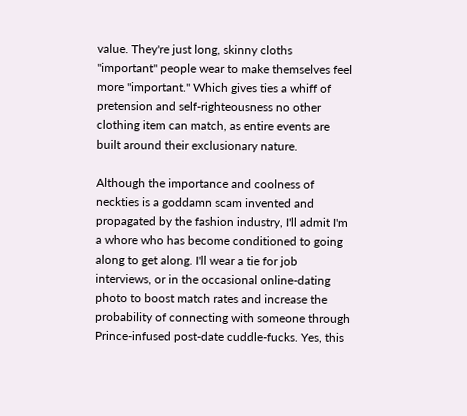value. They're just long, skinny cloths "important" people wear to make themselves feel more "important." Which gives ties a whiff of pretension and self-righteousness no other clothing item can match, as entire events are built around their exclusionary nature.

Although the importance and coolness of neckties is a goddamn scam invented and propagated by the fashion industry, I'll admit I'm a whore who has become conditioned to going along to get along. I'll wear a tie for job interviews, or in the occasional online-dating photo to boost match rates and increase the probability of connecting with someone through Prince-infused post-date cuddle-fucks. Yes, this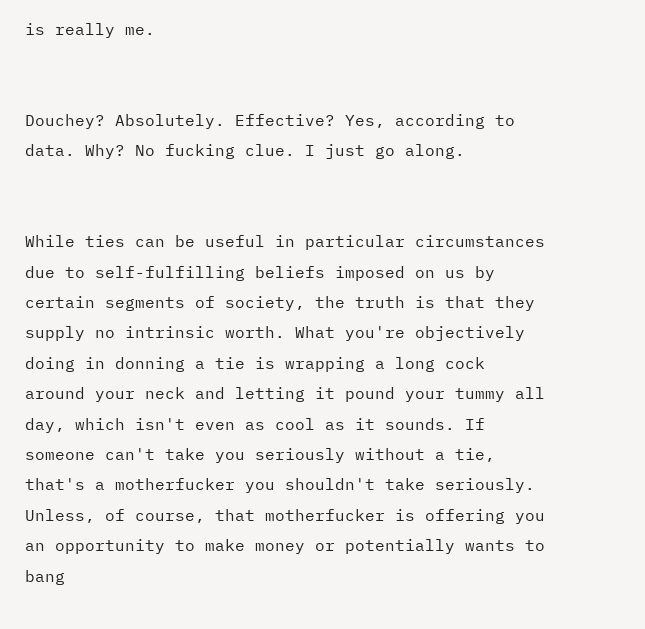is really me.


Douchey? Absolutely. Effective? Yes, according to data. Why? No fucking clue. I just go along.


While ties can be useful in particular circumstances due to self-fulfilling beliefs imposed on us by certain segments of society, the truth is that they supply no intrinsic worth. What you're objectively doing in donning a tie is wrapping a long cock around your neck and letting it pound your tummy all day, which isn't even as cool as it sounds. If someone can't take you seriously without a tie, that's a motherfucker you shouldn't take seriously. Unless, of course, that motherfucker is offering you an opportunity to make money or potentially wants to bang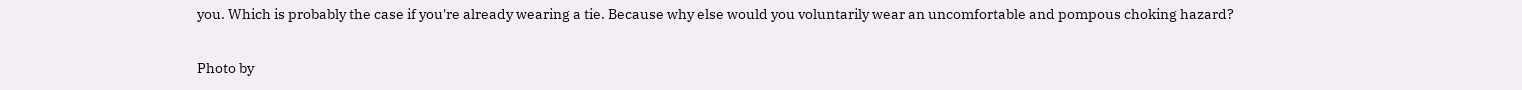you. Which is probably the case if you're already wearing a tie. Because why else would you voluntarily wear an uncomfortable and pompous choking hazard?

Photo by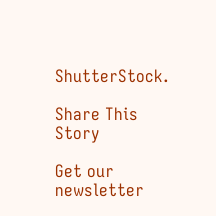ShutterStock.

Share This Story

Get our newsletter